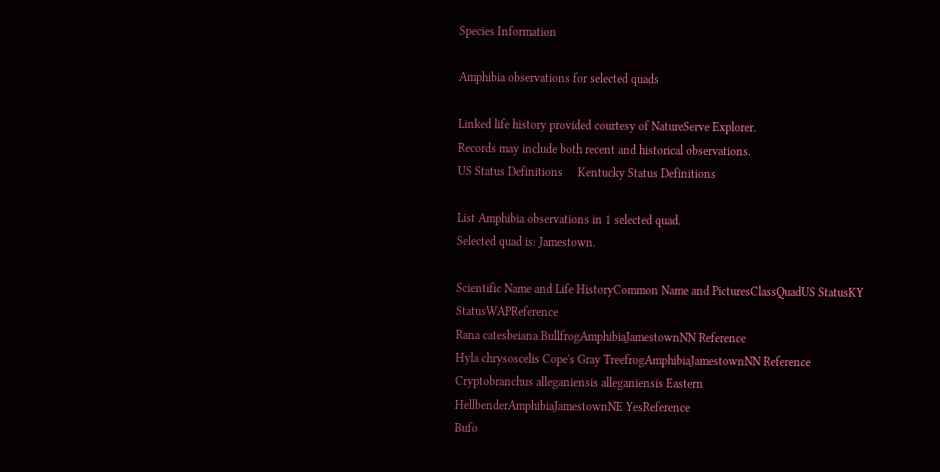Species Information

Amphibia observations for selected quads

Linked life history provided courtesy of NatureServe Explorer.
Records may include both recent and historical observations.
US Status Definitions     Kentucky Status Definitions

List Amphibia observations in 1 selected quad.
Selected quad is: Jamestown.

Scientific Name and Life HistoryCommon Name and PicturesClassQuadUS StatusKY StatusWAPReference
Rana catesbeiana BullfrogAmphibiaJamestownNN Reference
Hyla chrysoscelis Cope's Gray TreefrogAmphibiaJamestownNN Reference
Cryptobranchus alleganiensis alleganiensis Eastern HellbenderAmphibiaJamestownNE YesReference
Bufo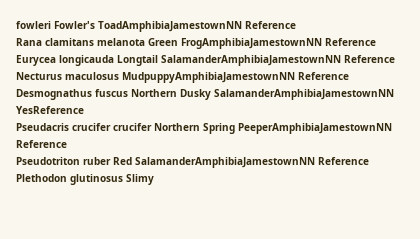fowleri Fowler's ToadAmphibiaJamestownNN Reference
Rana clamitans melanota Green FrogAmphibiaJamestownNN Reference
Eurycea longicauda Longtail SalamanderAmphibiaJamestownNN Reference
Necturus maculosus MudpuppyAmphibiaJamestownNN Reference
Desmognathus fuscus Northern Dusky SalamanderAmphibiaJamestownNN YesReference
Pseudacris crucifer crucifer Northern Spring PeeperAmphibiaJamestownNN Reference
Pseudotriton ruber Red SalamanderAmphibiaJamestownNN Reference
Plethodon glutinosus Slimy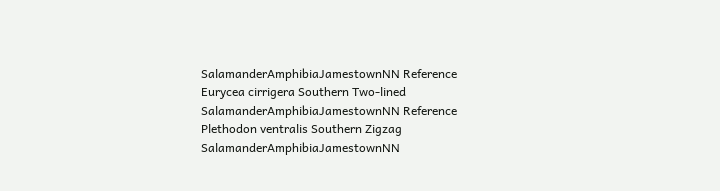SalamanderAmphibiaJamestownNN Reference
Eurycea cirrigera Southern Two-lined SalamanderAmphibiaJamestownNN Reference
Plethodon ventralis Southern Zigzag SalamanderAmphibiaJamestownNN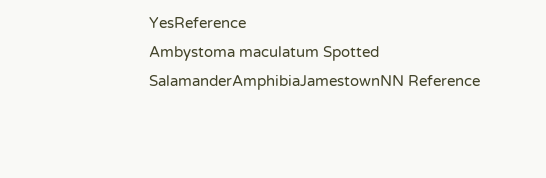YesReference
Ambystoma maculatum Spotted SalamanderAmphibiaJamestownNN Reference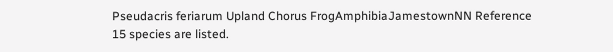Pseudacris feriarum Upland Chorus FrogAmphibiaJamestownNN Reference
15 species are listed.